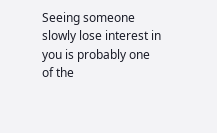Seeing someone slowly lose interest in you is probably one of the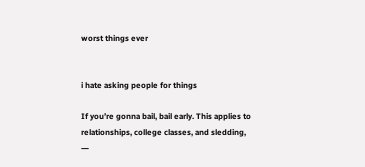worst things ever


i hate asking people for things

If you’re gonna bail, bail early. This applies to relationships, college classes, and sledding,
―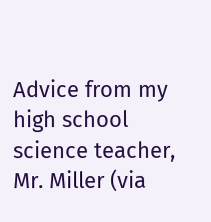Advice from my high school science teacher, Mr. Miller (via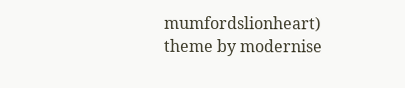mumfordslionheart)
theme by modernise